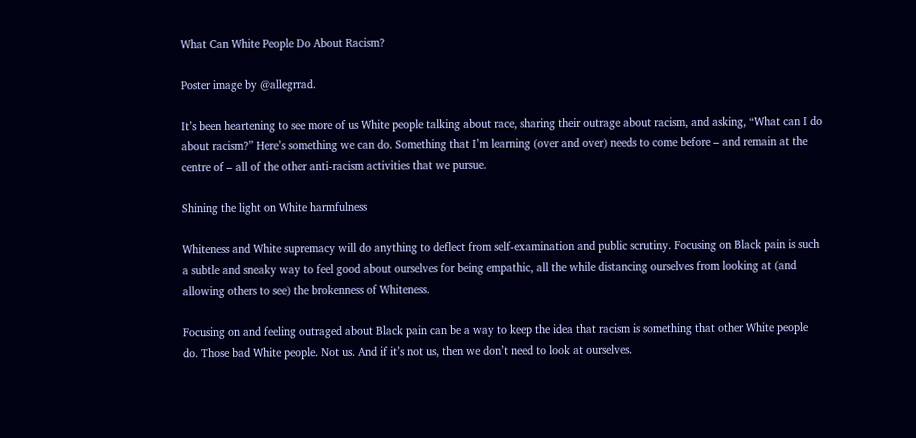What Can White People Do About Racism?

Poster image by @allegrrad.

It’s been heartening to see more of us White people talking about race, sharing their outrage about racism, and asking, “What can I do about racism?” Here’s something we can do. Something that I’m learning (over and over) needs to come before – and remain at the centre of – all of the other anti-racism activities that we pursue.

Shining the light on White harmfulness

Whiteness and White supremacy will do anything to deflect from self-examination and public scrutiny. Focusing on Black pain is such a subtle and sneaky way to feel good about ourselves for being empathic, all the while distancing ourselves from looking at (and allowing others to see) the brokenness of Whiteness.

Focusing on and feeling outraged about Black pain can be a way to keep the idea that racism is something that other White people do. Those bad White people. Not us. And if it’s not us, then we don’t need to look at ourselves.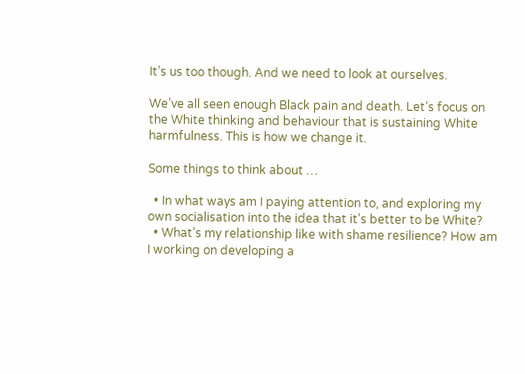It’s us too though. And we need to look at ourselves.

We’ve all seen enough Black pain and death. Let’s focus on the White thinking and behaviour that is sustaining White harmfulness. This is how we change it.

Some things to think about …

  • In what ways am I paying attention to, and exploring my own socialisation into the idea that it’s better to be White?
  • What’s my relationship like with shame resilience? How am I working on developing a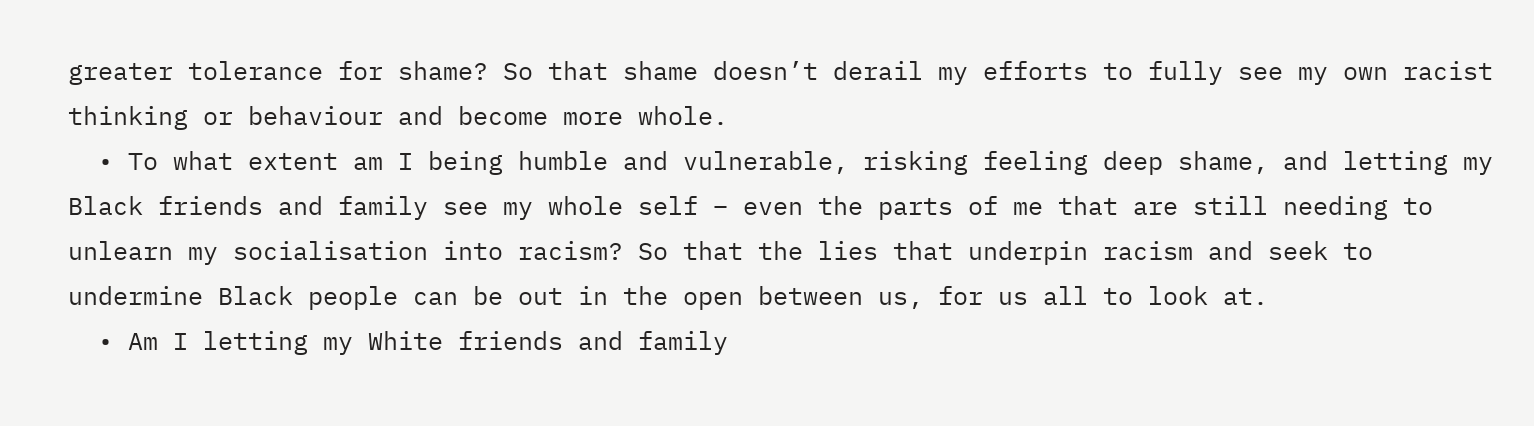greater tolerance for shame? So that shame doesn’t derail my efforts to fully see my own racist thinking or behaviour and become more whole.
  • To what extent am I being humble and vulnerable, risking feeling deep shame, and letting my Black friends and family see my whole self – even the parts of me that are still needing to unlearn my socialisation into racism? So that the lies that underpin racism and seek to undermine Black people can be out in the open between us, for us all to look at.
  • Am I letting my White friends and family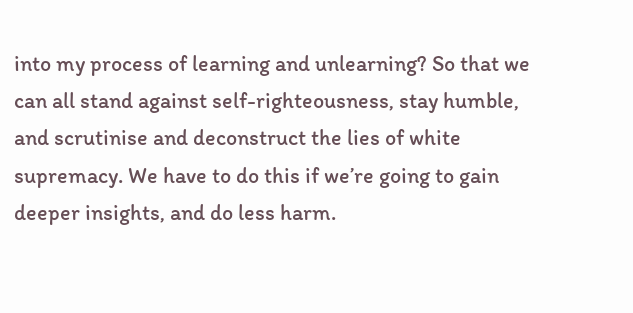into my process of learning and unlearning? So that we can all stand against self-righteousness, stay humble, and scrutinise and deconstruct the lies of white supremacy. We have to do this if we’re going to gain deeper insights, and do less harm.